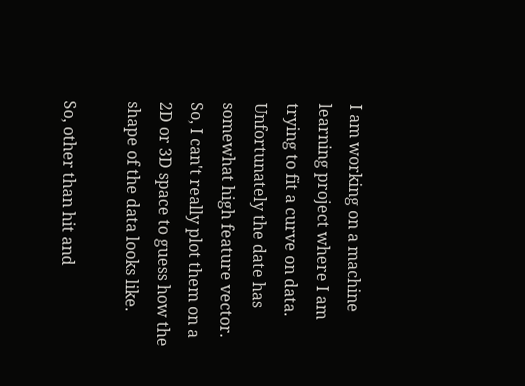I am working on a machine learning project where I am trying to fit a curve on data. Unfortunately the date has somewhat high feature vector. So, I can't really plot them on a 2D or 3D space to guess how the shape of the data looks like.

So, other than hit and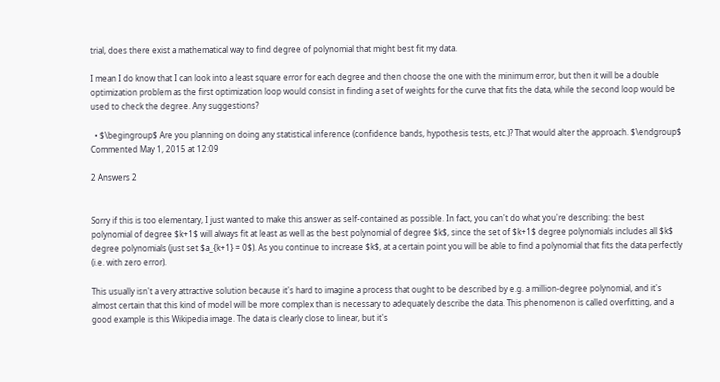trial, does there exist a mathematical way to find degree of polynomial that might best fit my data.

I mean I do know that I can look into a least square error for each degree and then choose the one with the minimum error, but then it will be a double optimization problem as the first optimization loop would consist in finding a set of weights for the curve that fits the data, while the second loop would be used to check the degree. Any suggestions?

  • $\begingroup$ Are you planning on doing any statistical inference (confidence bands, hypothesis tests, etc.)? That would alter the approach. $\endgroup$ Commented May 1, 2015 at 12:09

2 Answers 2


Sorry if this is too elementary, I just wanted to make this answer as self-contained as possible. In fact, you can't do what you're describing: the best polynomial of degree $k+1$ will always fit at least as well as the best polynomial of degree $k$, since the set of $k+1$ degree polynomials includes all $k$ degree polynomials (just set $a_{k+1} = 0$). As you continue to increase $k$, at a certain point you will be able to find a polynomial that fits the data perfectly (i.e. with zero error).

This usually isn't a very attractive solution because it's hard to imagine a process that ought to be described by e.g. a million-degree polynomial, and it's almost certain that this kind of model will be more complex than is necessary to adequately describe the data. This phenomenon is called overfitting, and a good example is this Wikipedia image. The data is clearly close to linear, but it's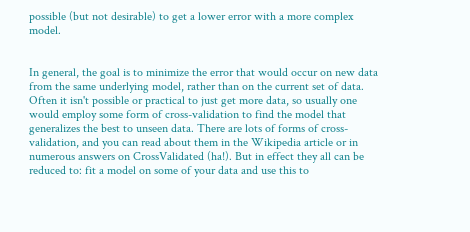possible (but not desirable) to get a lower error with a more complex model.


In general, the goal is to minimize the error that would occur on new data from the same underlying model, rather than on the current set of data. Often it isn't possible or practical to just get more data, so usually one would employ some form of cross-validation to find the model that generalizes the best to unseen data. There are lots of forms of cross-validation, and you can read about them in the Wikipedia article or in numerous answers on CrossValidated (ha!). But in effect they all can be reduced to: fit a model on some of your data and use this to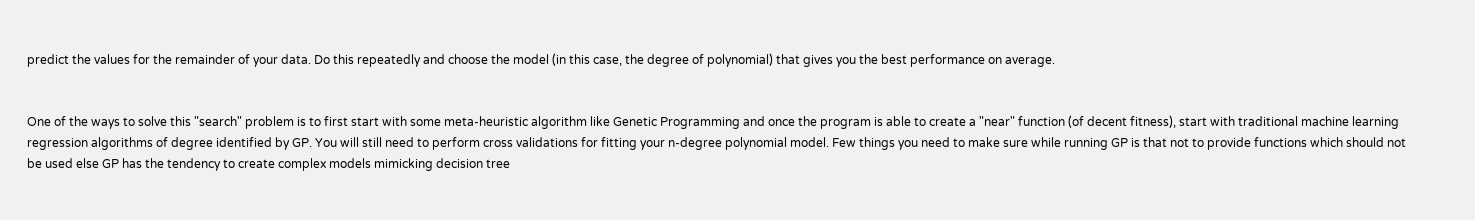predict the values for the remainder of your data. Do this repeatedly and choose the model (in this case, the degree of polynomial) that gives you the best performance on average.


One of the ways to solve this "search" problem is to first start with some meta-heuristic algorithm like Genetic Programming and once the program is able to create a "near" function (of decent fitness), start with traditional machine learning regression algorithms of degree identified by GP. You will still need to perform cross validations for fitting your n-degree polynomial model. Few things you need to make sure while running GP is that not to provide functions which should not be used else GP has the tendency to create complex models mimicking decision tree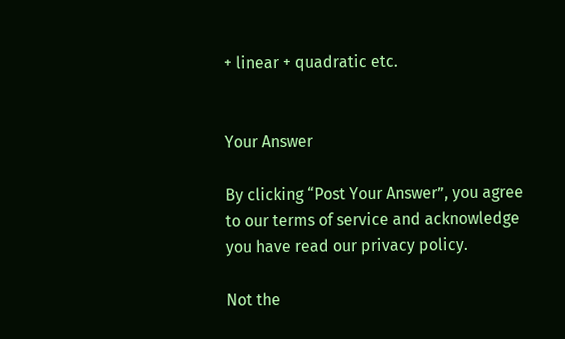+ linear + quadratic etc.


Your Answer

By clicking “Post Your Answer”, you agree to our terms of service and acknowledge you have read our privacy policy.

Not the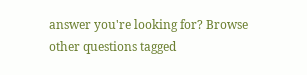answer you're looking for? Browse other questions tagged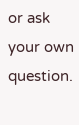or ask your own question.